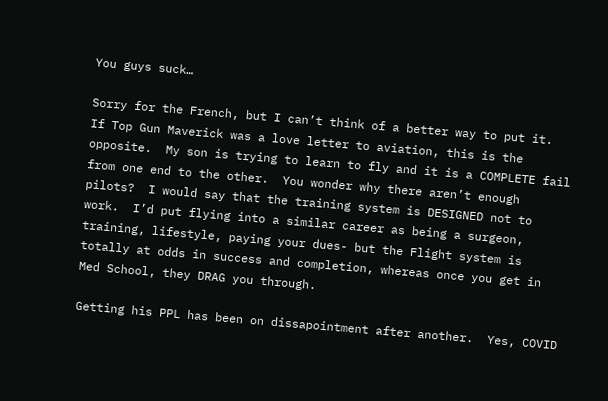You guys suck…

Sorry for the French, but I can’t think of a better way to put it.  If Top Gun Maverick was a love letter to aviation, this is the opposite.  My son is trying to learn to fly and it is a COMPLETE fail from one end to the other.  You wonder why there aren’t enough pilots?  I would say that the training system is DESIGNED not to work.  I’d put flying into a similar career as being a surgeon, training, lifestyle, paying your dues- but the Flight system is totally at odds in success and completion, whereas once you get in Med School, they DRAG you through.

Getting his PPL has been on dissapointment after another.  Yes, COVID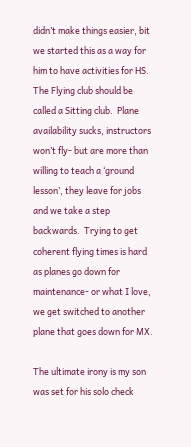didn’t make things easier, bit we started this as a way for him to have activities for HS.  The Flying club should be called a Sitting club.  Plane availability sucks, instructors won’t fly- but are more than willing to teach a ‘ground lesson’, they leave for jobs and we take a step backwards.  Trying to get coherent flying times is hard as planes go down for maintenance- or what I love, we get switched to another plane that goes down for MX.

The ultimate irony is my son was set for his solo check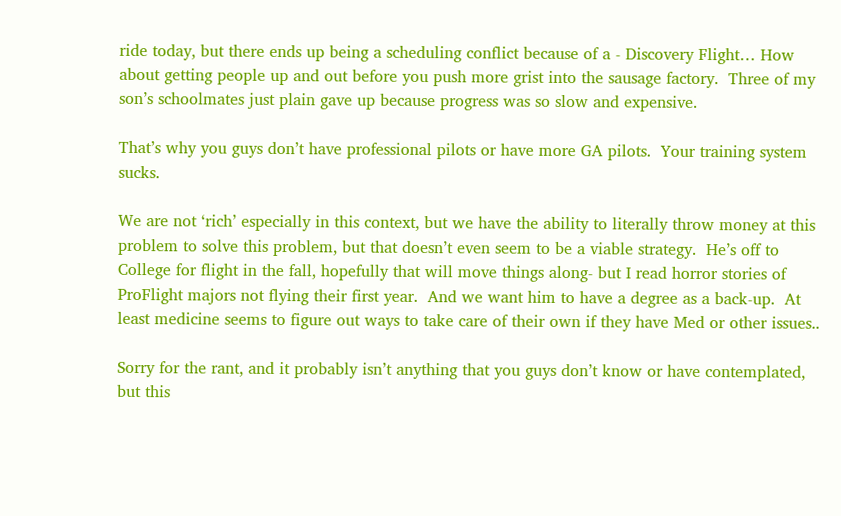ride today, but there ends up being a scheduling conflict because of a - Discovery Flight… How about getting people up and out before you push more grist into the sausage factory.  Three of my son’s schoolmates just plain gave up because progress was so slow and expensive.

That’s why you guys don’t have professional pilots or have more GA pilots.  Your training system sucks.

We are not ‘rich’ especially in this context, but we have the ability to literally throw money at this problem to solve this problem, but that doesn’t even seem to be a viable strategy.  He’s off to College for flight in the fall, hopefully that will move things along- but I read horror stories of ProFlight majors not flying their first year.  And we want him to have a degree as a back-up.  At least medicine seems to figure out ways to take care of their own if they have Med or other issues..

Sorry for the rant, and it probably isn’t anything that you guys don’t know or have contemplated, but this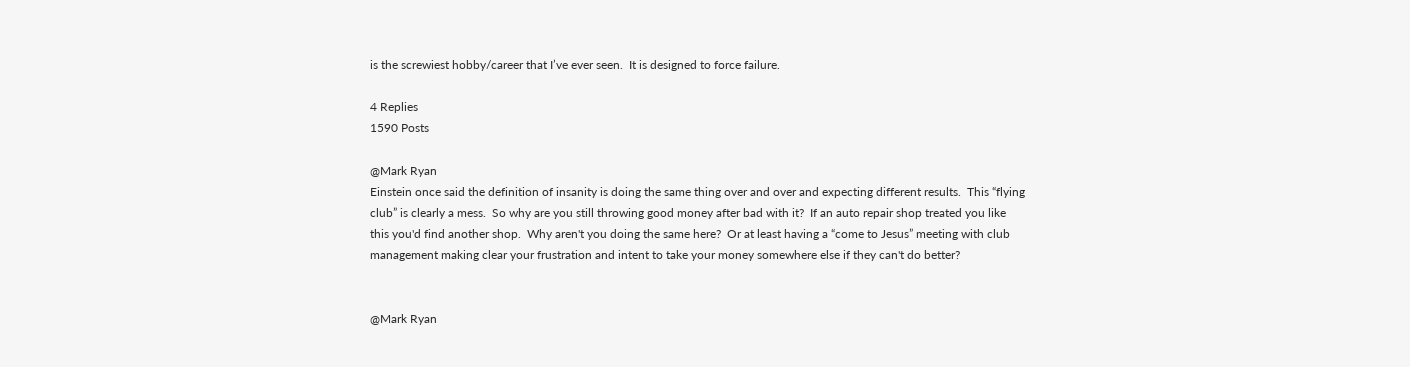is the screwiest hobby/career that I’ve ever seen.  It is designed to force failure.

4 Replies
1590 Posts

@Mark Ryan
Einstein once said the definition of insanity is doing the same thing over and over and expecting different results.  This “flying club” is clearly a mess.  So why are you still throwing good money after bad with it?  If an auto repair shop treated you like this you'd find another shop.  Why aren't you doing the same here?  Or at least having a “come to Jesus” meeting with club management making clear your frustration and intent to take your money somewhere else if they can't do better?


@Mark Ryan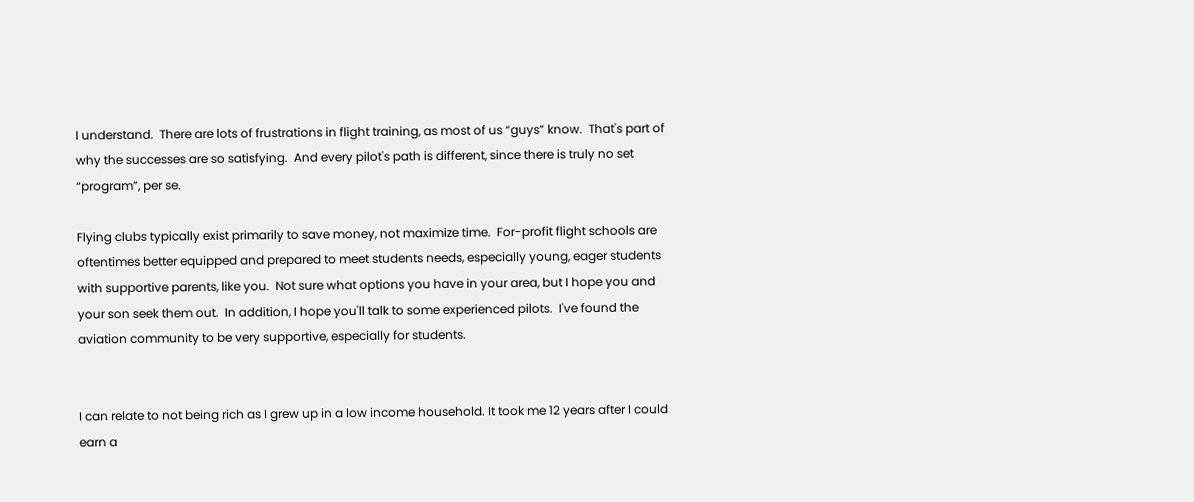I understand.  There are lots of frustrations in flight training, as most of us “guys” know.  That's part of why the successes are so satisfying.  And every pilot's path is different, since there is truly no set “program”, per se.

Flying clubs typically exist primarily to save money, not maximize time.  For-profit flight schools are oftentimes better equipped and prepared to meet students needs, especially young, eager students with supportive parents, like you.  Not sure what options you have in your area, but I hope you and your son seek them out.  In addition, I hope you'll talk to some experienced pilots.  I've found the aviation community to be very supportive, especially for students.


I can relate to not being rich as I grew up in a low income household. It took me 12 years after I could earn a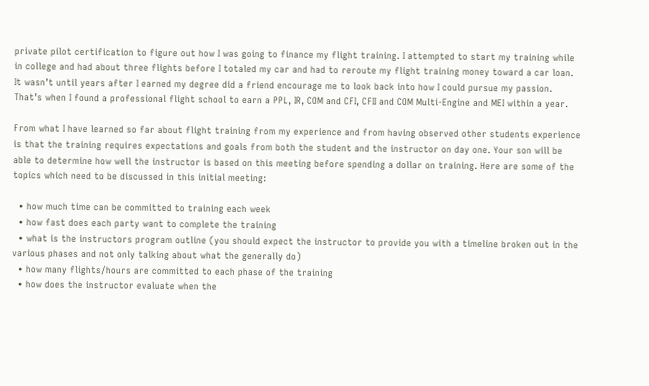private pilot certification to figure out how I was going to finance my flight training. I attempted to start my training while in college and had about three flights before I totaled my car and had to reroute my flight training money toward a car loan. It wasn’t until years after I earned my degree did a friend encourage me to look back into how I could pursue my passion. That’s when I found a professional flight school to earn a PPL, IR, COM and CFI, CFII and COM Multi-Engine and MEI within a year.

From what I have learned so far about flight training from my experience and from having observed other students experience is that the training requires expectations and goals from both the student and the instructor on day one. Your son will be able to determine how well the instructor is based on this meeting before spending a dollar on training. Here are some of the topics which need to be discussed in this initial meeting:

  • how much time can be committed to training each week
  • how fast does each party want to complete the training
  • what is the instructors program outline (you should expect the instructor to provide you with a timeline broken out in the various phases and not only talking about what the generally do)
  • how many flights/hours are committed to each phase of the training
  • how does the instructor evaluate when the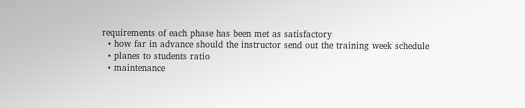requirements of each phase has been met as satisfactory
  • how far in advance should the instructor send out the training week schedule
  • planes to students ratio
  • maintenance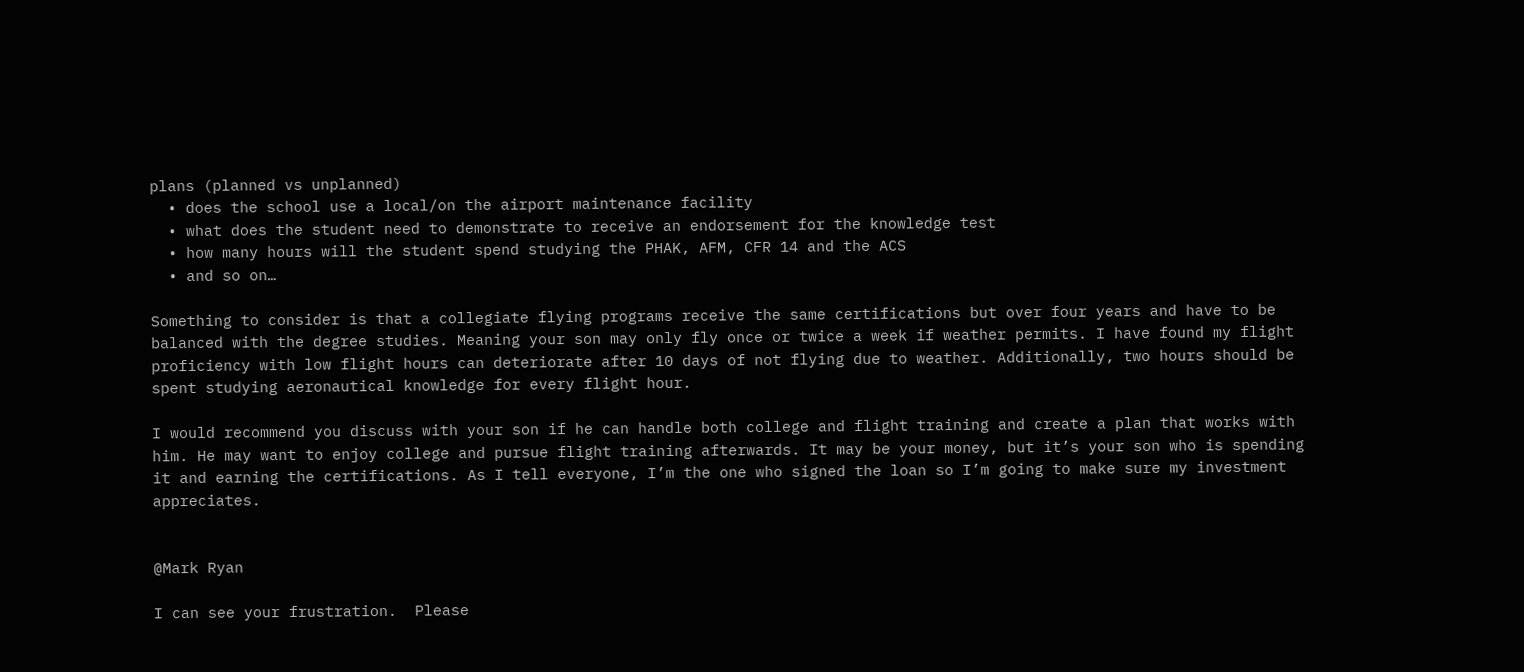plans (planned vs unplanned)
  • does the school use a local/on the airport maintenance facility
  • what does the student need to demonstrate to receive an endorsement for the knowledge test
  • how many hours will the student spend studying the PHAK, AFM, CFR 14 and the ACS
  • and so on…

Something to consider is that a collegiate flying programs receive the same certifications but over four years and have to be balanced with the degree studies. Meaning your son may only fly once or twice a week if weather permits. I have found my flight proficiency with low flight hours can deteriorate after 10 days of not flying due to weather. Additionally, two hours should be spent studying aeronautical knowledge for every flight hour.

I would recommend you discuss with your son if he can handle both college and flight training and create a plan that works with him. He may want to enjoy college and pursue flight training afterwards. It may be your money, but it’s your son who is spending it and earning the certifications. As I tell everyone, I’m the one who signed the loan so I’m going to make sure my investment appreciates.


@Mark Ryan

I can see your frustration.  Please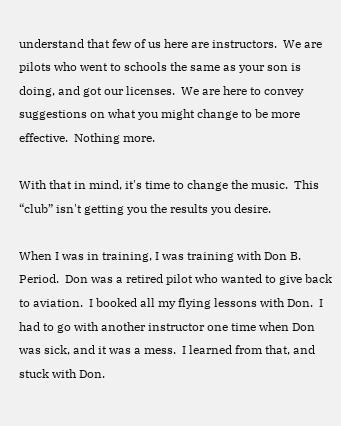understand that few of us here are instructors.  We are pilots who went to schools the same as your son is doing, and got our licenses.  We are here to convey suggestions on what you might change to be more effective.  Nothing more.

With that in mind, it's time to change the music.  This “club” isn't getting you the results you desire.

When I was in training, I was training with Don B.  Period.  Don was a retired pilot who wanted to give back to aviation.  I booked all my flying lessons with Don.  I had to go with another instructor one time when Don was sick, and it was a mess.  I learned from that, and stuck with Don.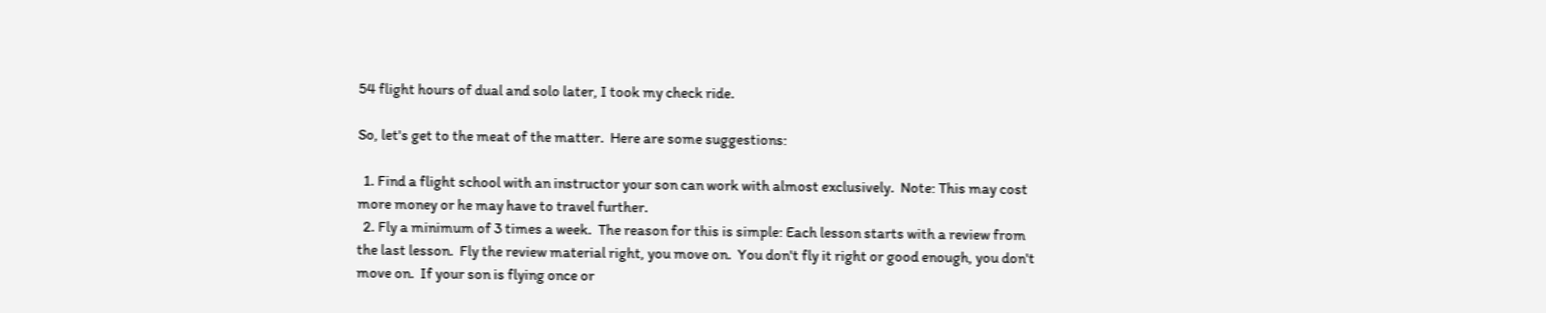54 flight hours of dual and solo later, I took my check ride.

So, let's get to the meat of the matter.  Here are some suggestions:

  1. Find a flight school with an instructor your son can work with almost exclusively.  Note: This may cost more money or he may have to travel further.
  2. Fly a minimum of 3 times a week.  The reason for this is simple: Each lesson starts with a review from the last lesson.  Fly the review material right, you move on.  You don't fly it right or good enough, you don't move on.  If your son is flying once or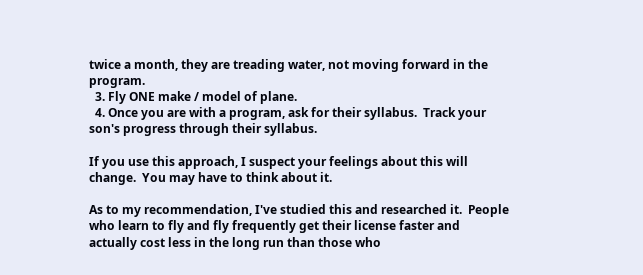twice a month, they are treading water, not moving forward in the program.
  3. Fly ONE make / model of plane.
  4. Once you are with a program, ask for their syllabus.  Track your son's progress through their syllabus.

If you use this approach, I suspect your feelings about this will change.  You may have to think about it.

As to my recommendation, I've studied this and researched it.  People who learn to fly and fly frequently get their license faster and actually cost less in the long run than those who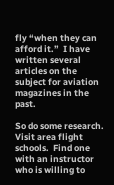fly “when they can afford it.”  I have written several articles on the subject for aviation magazines in the past.

So do some research.  Visit area flight schools.  Find one with an instructor who is willing to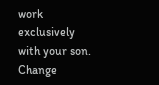work exclusively with your son.  Change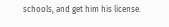schools, and get him his license.